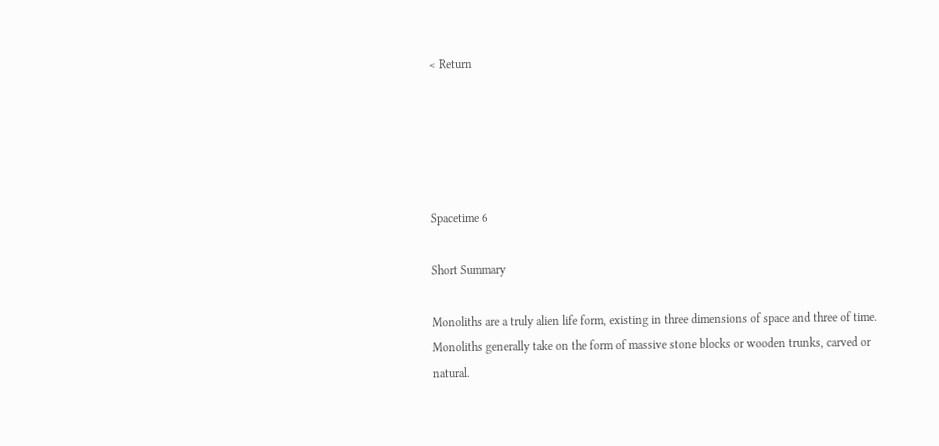< Return





Spacetime 6

Short Summary

Monoliths are a truly alien life form, existing in three dimensions of space and three of time. Monoliths generally take on the form of massive stone blocks or wooden trunks, carved or natural.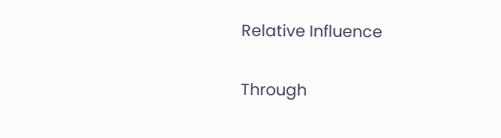Relative Influence

Through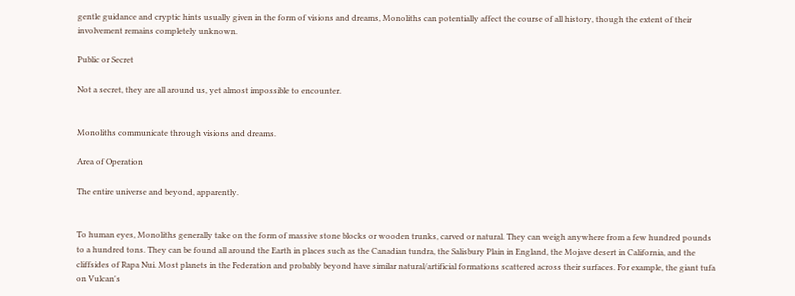gentle guidance and cryptic hints usually given in the form of visions and dreams, Monoliths can potentially affect the course of all history, though the extent of their involvement remains completely unknown.

Public or Secret

Not a secret, they are all around us, yet almost impossible to encounter.


Monoliths communicate through visions and dreams.

Area of Operation

The entire universe and beyond, apparently.


To human eyes, Monoliths generally take on the form of massive stone blocks or wooden trunks, carved or natural. They can weigh anywhere from a few hundred pounds to a hundred tons. They can be found all around the Earth in places such as the Canadian tundra, the Salisbury Plain in England, the Mojave desert in California, and the cliffsides of Rapa Nui. Most planets in the Federation and probably beyond have similar natural/artificial formations scattered across their surfaces. For example, the giant tufa on Vulcan's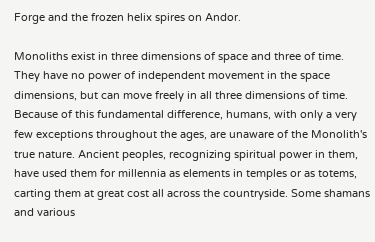Forge and the frozen helix spires on Andor.

Monoliths exist in three dimensions of space and three of time. They have no power of independent movement in the space dimensions, but can move freely in all three dimensions of time. Because of this fundamental difference, humans, with only a very few exceptions throughout the ages, are unaware of the Monolith's true nature. Ancient peoples, recognizing spiritual power in them, have used them for millennia as elements in temples or as totems, carting them at great cost all across the countryside. Some shamans and various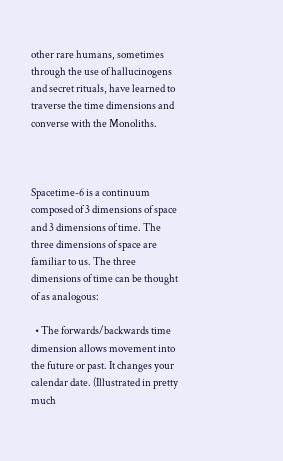other rare humans, sometimes through the use of hallucinogens and secret rituals, have learned to traverse the time dimensions and converse with the Monoliths.



Spacetime-6 is a continuum composed of 3 dimensions of space and 3 dimensions of time. The three dimensions of space are familiar to us. The three dimensions of time can be thought of as analogous:

  • The forwards/backwards time dimension allows movement into the future or past. It changes your calendar date. (Illustrated in pretty much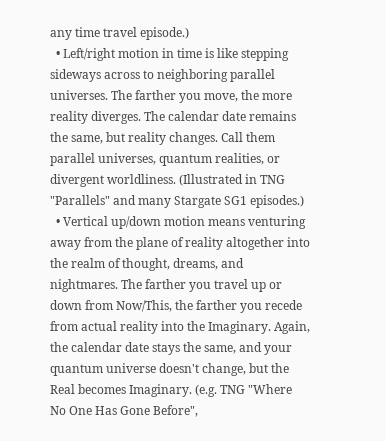any time travel episode.)
  • Left/right motion in time is like stepping sideways across to neighboring parallel universes. The farther you move, the more reality diverges. The calendar date remains the same, but reality changes. Call them parallel universes, quantum realities, or divergent worldliness. (Illustrated in TNG "Parallels" and many Stargate SG1 episodes.)
  • Vertical up/down motion means venturing away from the plane of reality altogether into the realm of thought, dreams, and nightmares. The farther you travel up or down from Now/This, the farther you recede from actual reality into the Imaginary. Again, the calendar date stays the same, and your quantum universe doesn't change, but the Real becomes Imaginary. (e.g. TNG "Where No One Has Gone Before",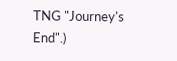TNG "Journey's End".)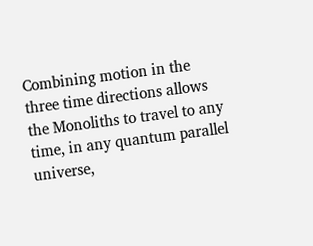Combining motion in the three time directions allows the Monoliths to travel to any time, in any quantum parallel universe,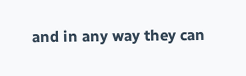and in any way they can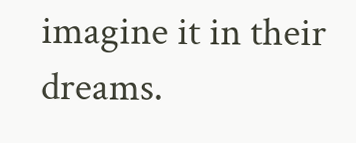imagine it in their dreams.